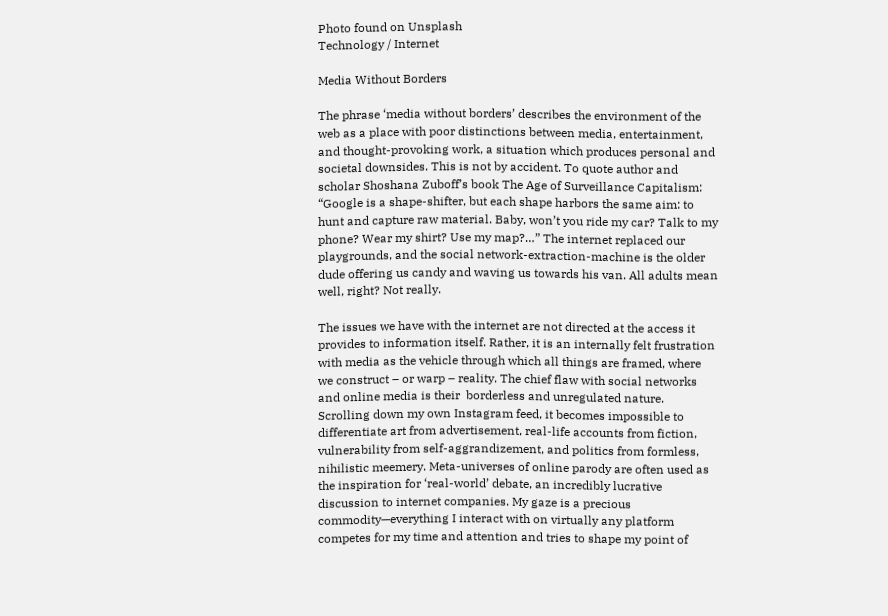Photo found on Unsplash
Technology / Internet

Media Without Borders

The phrase ‘media without borders’ describes the environment of the web as a place with poor distinctions between media, entertainment, and thought-provoking work, a situation which produces personal and societal downsides. This is not by accident. To quote author and scholar Shoshana Zuboff’s book The Age of Surveillance Capitalism: “Google is a shape-shifter, but each shape harbors the same aim: to hunt and capture raw material. Baby, won’t you ride my car? Talk to my phone? Wear my shirt? Use my map?…” The internet replaced our playgrounds, and the social network-extraction-machine is the older dude offering us candy and waving us towards his van. All adults mean well, right? Not really.

The issues we have with the internet are not directed at the access it provides to information itself. Rather, it is an internally felt frustration with media as the vehicle through which all things are framed, where we construct – or warp – reality. The chief flaw with social networks and online media is their  borderless and unregulated nature. Scrolling down my own Instagram feed, it becomes impossible to differentiate art from advertisement, real-life accounts from fiction, vulnerability from self-aggrandizement, and politics from formless, nihilistic meemery. Meta-universes of online parody are often used as the inspiration for ‘real-world’ debate, an incredibly lucrative discussion to internet companies. My gaze is a precious commodity—everything I interact with on virtually any platform competes for my time and attention and tries to shape my point of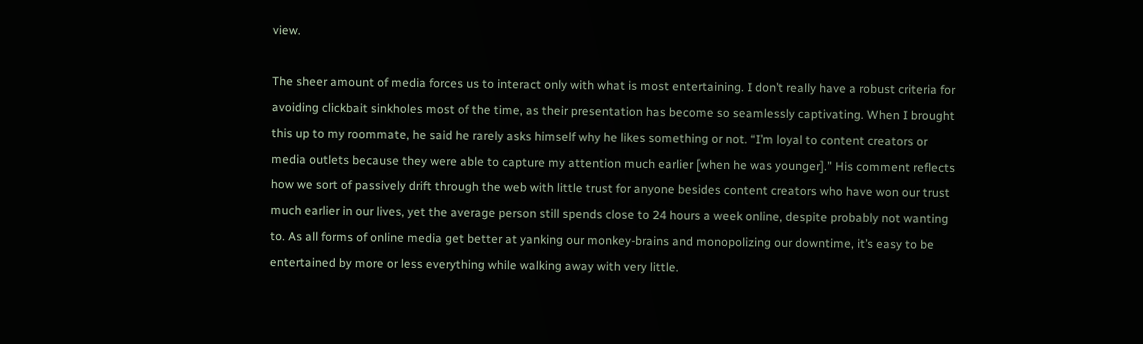view.

The sheer amount of media forces us to interact only with what is most entertaining. I don’t really have a robust criteria for avoiding clickbait sinkholes most of the time, as their presentation has become so seamlessly captivating. When I brought this up to my roommate, he said he rarely asks himself why he likes something or not. “I’m loyal to content creators or media outlets because they were able to capture my attention much earlier [when he was younger].” His comment reflects how we sort of passively drift through the web with little trust for anyone besides content creators who have won our trust much earlier in our lives, yet the average person still spends close to 24 hours a week online, despite probably not wanting to. As all forms of online media get better at yanking our monkey-brains and monopolizing our downtime, it’s easy to be entertained by more or less everything while walking away with very little.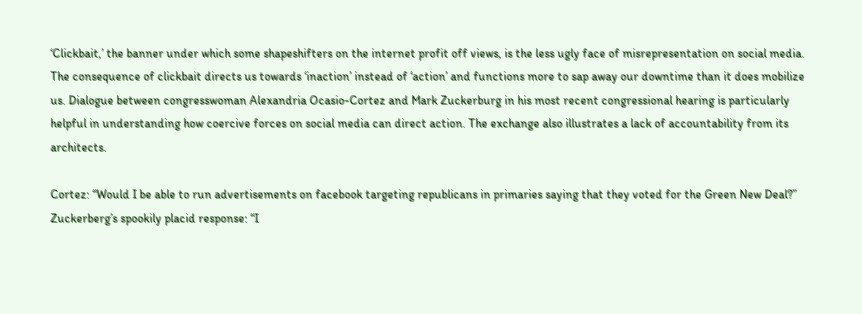‘Clickbait,’ the banner under which some shapeshifters on the internet profit off views, is the less ugly face of misrepresentation on social media. The consequence of clickbait directs us towards ‘inaction’ instead of ‘action’ and functions more to sap away our downtime than it does mobilize us. Dialogue between congresswoman Alexandria Ocasio-Cortez and Mark Zuckerburg in his most recent congressional hearing is particularly helpful in understanding how coercive forces on social media can direct action. The exchange also illustrates a lack of accountability from its architects.

Cortez: “Would I be able to run advertisements on facebook targeting republicans in primaries saying that they voted for the Green New Deal?” Zuckerberg’s spookily placid response: “I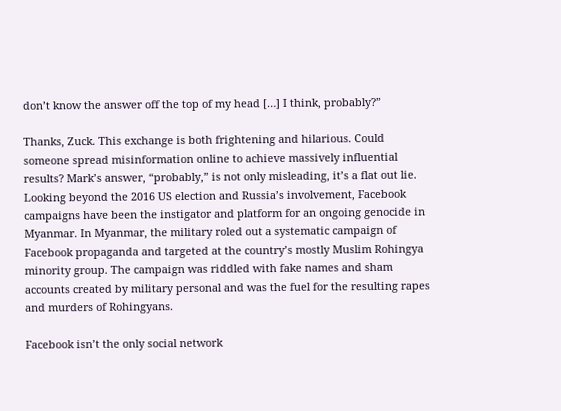don’t know the answer off the top of my head […] I think, probably?”

Thanks, Zuck. This exchange is both frightening and hilarious. Could someone spread misinformation online to achieve massively influential results? Mark’s answer, “probably,” is not only misleading, it’s a flat out lie. Looking beyond the 2016 US election and Russia’s involvement, Facebook campaigns have been the instigator and platform for an ongoing genocide in Myanmar. In Myanmar, the military roled out a systematic campaign of Facebook propaganda and targeted at the country’s mostly Muslim Rohingya minority group. The campaign was riddled with fake names and sham accounts created by military personal and was the fuel for the resulting rapes and murders of Rohingyans.

Facebook isn’t the only social network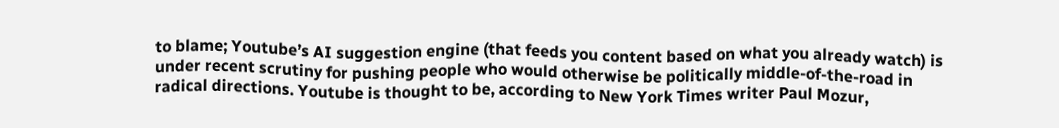to blame; Youtube’s AI suggestion engine (that feeds you content based on what you already watch) is under recent scrutiny for pushing people who would otherwise be politically middle-of-the-road in radical directions. Youtube is thought to be, according to New York Times writer Paul Mozur,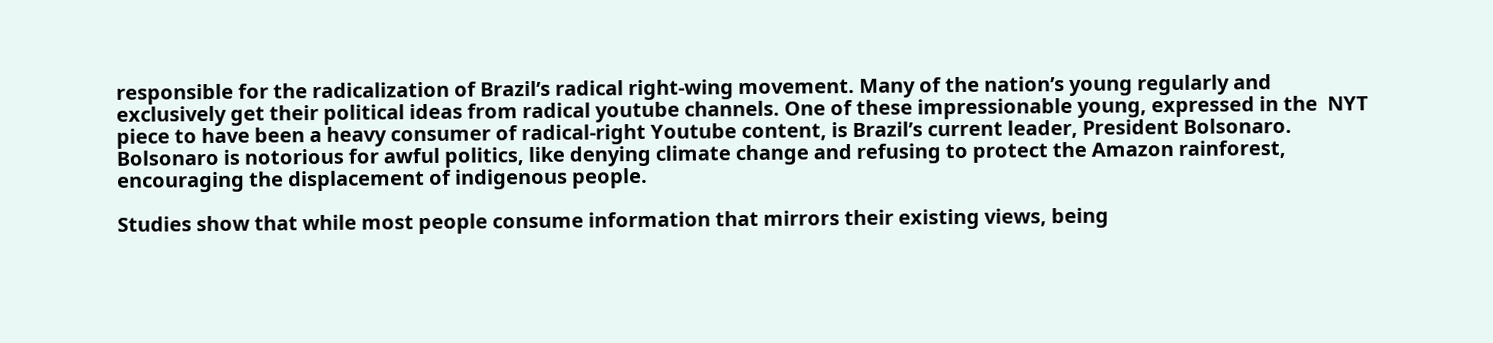responsible for the radicalization of Brazil’s radical right-wing movement. Many of the nation’s young regularly and exclusively get their political ideas from radical youtube channels. One of these impressionable young, expressed in the  NYT piece to have been a heavy consumer of radical-right Youtube content, is Brazil’s current leader, President Bolsonaro. Bolsonaro is notorious for awful politics, like denying climate change and refusing to protect the Amazon rainforest, encouraging the displacement of indigenous people.

Studies show that while most people consume information that mirrors their existing views, being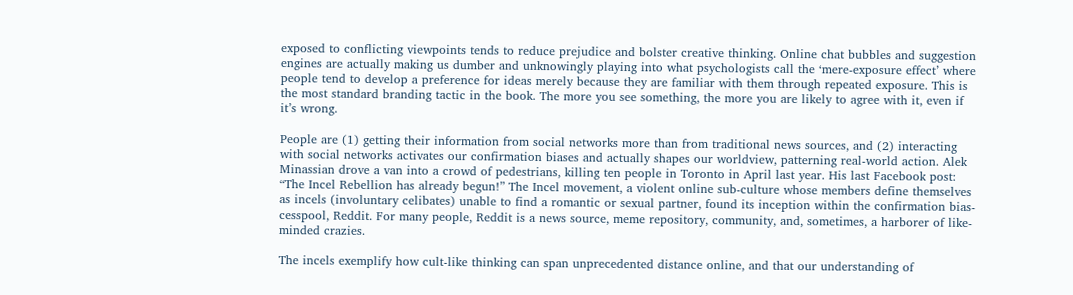exposed to conflicting viewpoints tends to reduce prejudice and bolster creative thinking. Online chat bubbles and suggestion engines are actually making us dumber and unknowingly playing into what psychologists call the ‘mere-exposure effect’ where people tend to develop a preference for ideas merely because they are familiar with them through repeated exposure. This is the most standard branding tactic in the book. The more you see something, the more you are likely to agree with it, even if it’s wrong.

People are (1) getting their information from social networks more than from traditional news sources, and (2) interacting with social networks activates our confirmation biases and actually shapes our worldview, patterning real-world action. Alek Minassian drove a van into a crowd of pedestrians, killing ten people in Toronto in April last year. His last Facebook post: “The Incel Rebellion has already begun!” The Incel movement, a violent online sub-culture whose members define themselves as incels (involuntary celibates) unable to find a romantic or sexual partner, found its inception within the confirmation bias-cesspool, Reddit. For many people, Reddit is a news source, meme repository, community, and, sometimes, a harborer of like-minded crazies.

The incels exemplify how cult-like thinking can span unprecedented distance online, and that our understanding of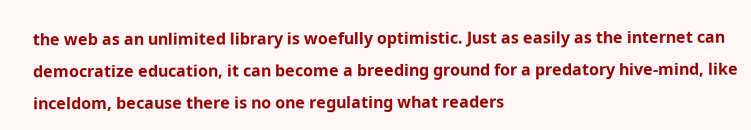the web as an unlimited library is woefully optimistic. Just as easily as the internet can democratize education, it can become a breeding ground for a predatory hive-mind, like inceldom, because there is no one regulating what readers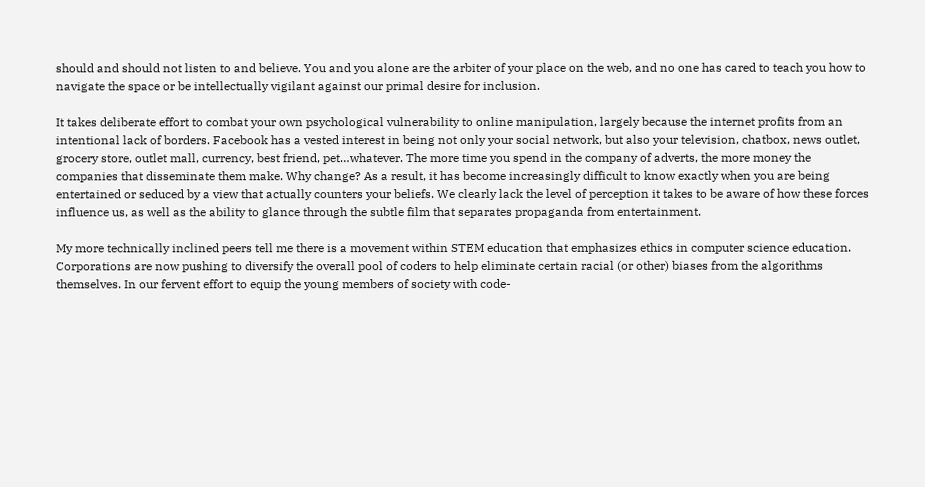should and should not listen to and believe. You and you alone are the arbiter of your place on the web, and no one has cared to teach you how to navigate the space or be intellectually vigilant against our primal desire for inclusion.

It takes deliberate effort to combat your own psychological vulnerability to online manipulation, largely because the internet profits from an intentional lack of borders. Facebook has a vested interest in being not only your social network, but also your television, chatbox, news outlet, grocery store, outlet mall, currency, best friend, pet…whatever. The more time you spend in the company of adverts, the more money the companies that disseminate them make. Why change? As a result, it has become increasingly difficult to know exactly when you are being entertained or seduced by a view that actually counters your beliefs. We clearly lack the level of perception it takes to be aware of how these forces influence us, as well as the ability to glance through the subtle film that separates propaganda from entertainment.

My more technically inclined peers tell me there is a movement within STEM education that emphasizes ethics in computer science education. Corporations are now pushing to diversify the overall pool of coders to help eliminate certain racial (or other) biases from the algorithms themselves. In our fervent effort to equip the young members of society with code-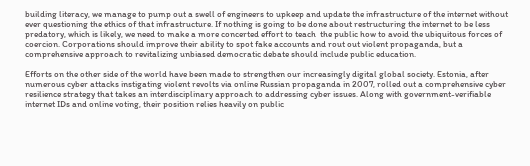building literacy, we manage to pump out a swell of engineers to upkeep and update the infrastructure of the internet without ever questioning the ethics of that infrastructure. If nothing is going to be done about restructuring the internet to be less predatory, which is likely, we need to make a more concerted effort to teach  the public how to avoid the ubiquitous forces of coercion. Corporations should improve their ability to spot fake accounts and rout out violent propaganda, but a comprehensive approach to revitalizing unbiased democratic debate should include public education.

Efforts on the other side of the world have been made to strengthen our increasingly digital global society. Estonia, after numerous cyber attacks instigating violent revolts via online Russian propaganda in 2007, rolled out a comprehensive cyber resilience strategy that takes an interdisciplinary approach to addressing cyber issues. Along with government-verifiable internet IDs and online voting, their position relies heavily on public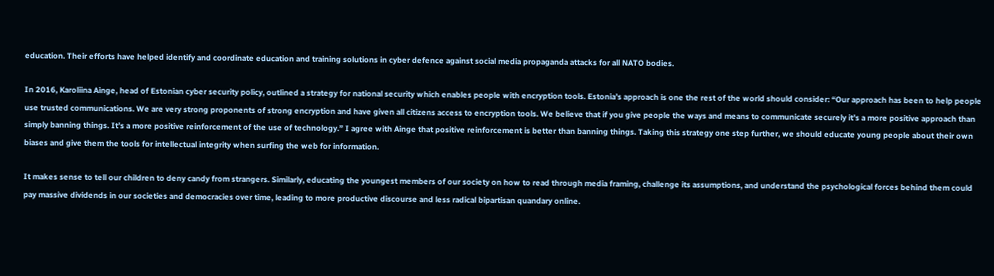education. Their efforts have helped identify and coordinate education and training solutions in cyber defence against social media propaganda attacks for all NATO bodies.

In 2016, Karoliina Ainge, head of Estonian cyber security policy, outlined a strategy for national security which enables people with encryption tools. Estonia’s approach is one the rest of the world should consider: “Our approach has been to help people use trusted communications. We are very strong proponents of strong encryption and have given all citizens access to encryption tools. We believe that if you give people the ways and means to communicate securely it’s a more positive approach than simply banning things. It’s a more positive reinforcement of the use of technology.” I agree with Ainge that positive reinforcement is better than banning things. Taking this strategy one step further, we should educate young people about their own biases and give them the tools for intellectual integrity when surfing the web for information.

It makes sense to tell our children to deny candy from strangers. Similarly, educating the youngest members of our society on how to read through media framing, challenge its assumptions, and understand the psychological forces behind them could pay massive dividends in our societies and democracies over time, leading to more productive discourse and less radical bipartisan quandary online.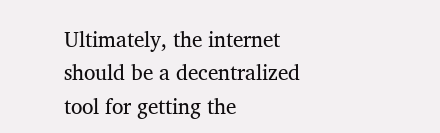Ultimately, the internet should be a decentralized tool for getting the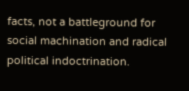facts, not a battleground for social machination and radical political indoctrination.